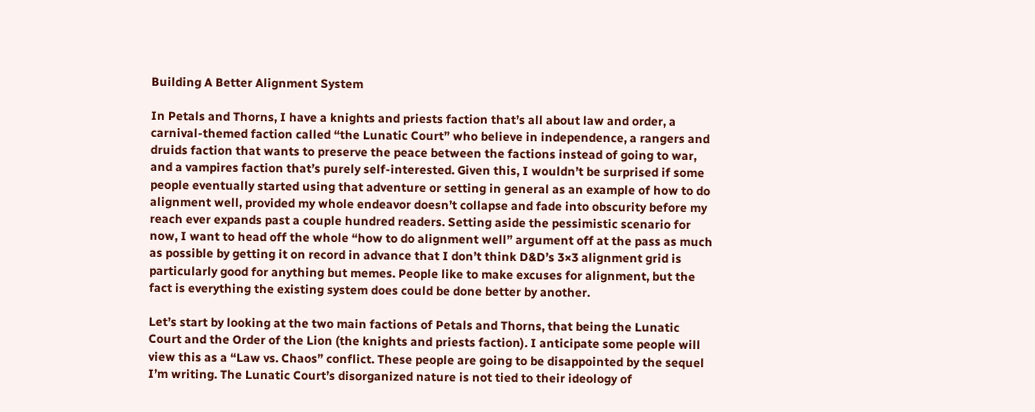Building A Better Alignment System

In Petals and Thorns, I have a knights and priests faction that’s all about law and order, a carnival-themed faction called “the Lunatic Court” who believe in independence, a rangers and druids faction that wants to preserve the peace between the factions instead of going to war, and a vampires faction that’s purely self-interested. Given this, I wouldn’t be surprised if some people eventually started using that adventure or setting in general as an example of how to do alignment well, provided my whole endeavor doesn’t collapse and fade into obscurity before my reach ever expands past a couple hundred readers. Setting aside the pessimistic scenario for now, I want to head off the whole “how to do alignment well” argument off at the pass as much as possible by getting it on record in advance that I don’t think D&D’s 3×3 alignment grid is particularly good for anything but memes. People like to make excuses for alignment, but the fact is everything the existing system does could be done better by another.

Let’s start by looking at the two main factions of Petals and Thorns, that being the Lunatic Court and the Order of the Lion (the knights and priests faction). I anticipate some people will view this as a “Law vs. Chaos” conflict. These people are going to be disappointed by the sequel I’m writing. The Lunatic Court’s disorganized nature is not tied to their ideology of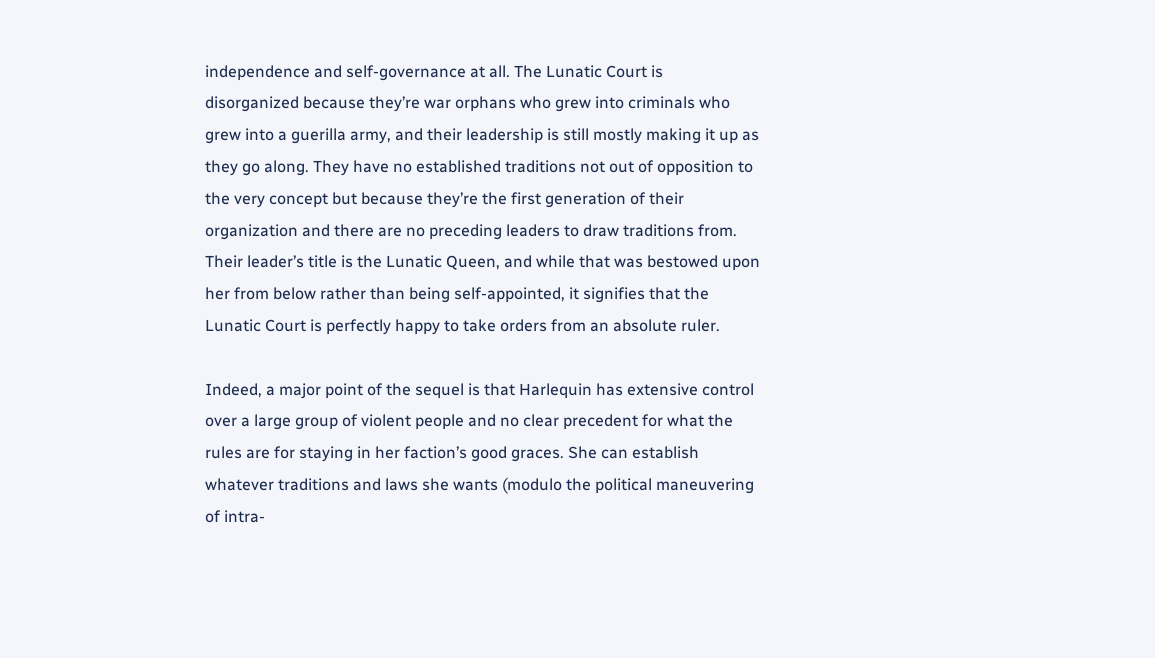independence and self-governance at all. The Lunatic Court is disorganized because they’re war orphans who grew into criminals who grew into a guerilla army, and their leadership is still mostly making it up as they go along. They have no established traditions not out of opposition to the very concept but because they’re the first generation of their organization and there are no preceding leaders to draw traditions from. Their leader’s title is the Lunatic Queen, and while that was bestowed upon her from below rather than being self-appointed, it signifies that the Lunatic Court is perfectly happy to take orders from an absolute ruler.

Indeed, a major point of the sequel is that Harlequin has extensive control over a large group of violent people and no clear precedent for what the rules are for staying in her faction’s good graces. She can establish whatever traditions and laws she wants (modulo the political maneuvering of intra-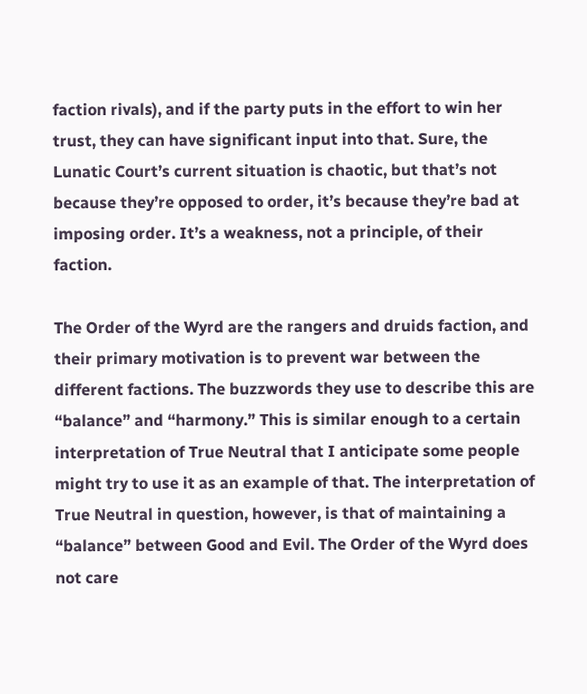faction rivals), and if the party puts in the effort to win her trust, they can have significant input into that. Sure, the Lunatic Court’s current situation is chaotic, but that’s not because they’re opposed to order, it’s because they’re bad at imposing order. It’s a weakness, not a principle, of their faction.

The Order of the Wyrd are the rangers and druids faction, and their primary motivation is to prevent war between the different factions. The buzzwords they use to describe this are “balance” and “harmony.” This is similar enough to a certain interpretation of True Neutral that I anticipate some people might try to use it as an example of that. The interpretation of True Neutral in question, however, is that of maintaining a “balance” between Good and Evil. The Order of the Wyrd does not care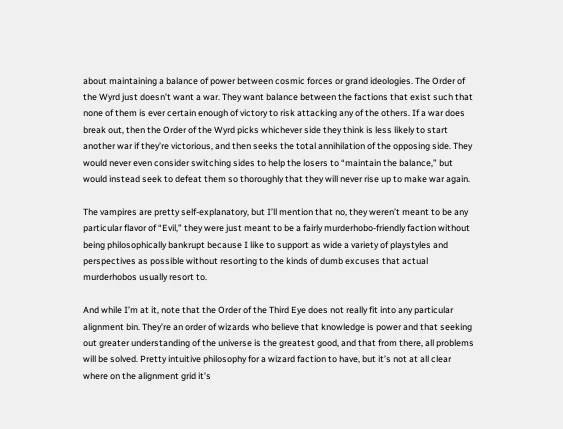about maintaining a balance of power between cosmic forces or grand ideologies. The Order of the Wyrd just doesn’t want a war. They want balance between the factions that exist such that none of them is ever certain enough of victory to risk attacking any of the others. If a war does break out, then the Order of the Wyrd picks whichever side they think is less likely to start another war if they’re victorious, and then seeks the total annihilation of the opposing side. They would never even consider switching sides to help the losers to “maintain the balance,” but would instead seek to defeat them so thoroughly that they will never rise up to make war again.

The vampires are pretty self-explanatory, but I’ll mention that no, they weren’t meant to be any particular flavor of “Evil,” they were just meant to be a fairly murderhobo-friendly faction without being philosophically bankrupt because I like to support as wide a variety of playstyles and perspectives as possible without resorting to the kinds of dumb excuses that actual murderhobos usually resort to.

And while I’m at it, note that the Order of the Third Eye does not really fit into any particular alignment bin. They’re an order of wizards who believe that knowledge is power and that seeking out greater understanding of the universe is the greatest good, and that from there, all problems will be solved. Pretty intuitive philosophy for a wizard faction to have, but it’s not at all clear where on the alignment grid it’s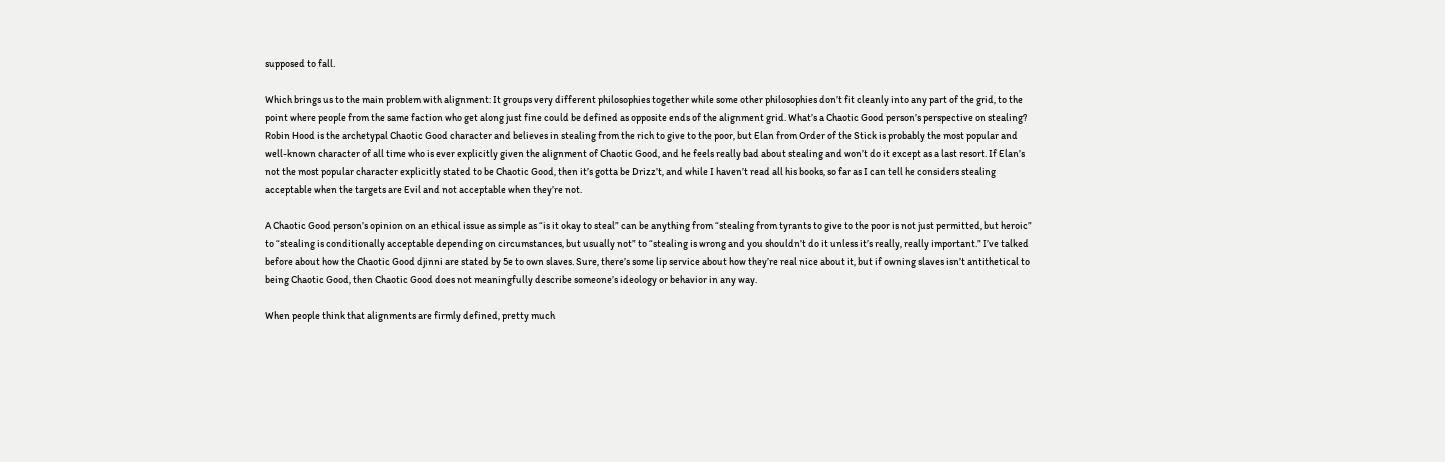supposed to fall.

Which brings us to the main problem with alignment: It groups very different philosophies together while some other philosophies don’t fit cleanly into any part of the grid, to the point where people from the same faction who get along just fine could be defined as opposite ends of the alignment grid. What’s a Chaotic Good person’s perspective on stealing? Robin Hood is the archetypal Chaotic Good character and believes in stealing from the rich to give to the poor, but Elan from Order of the Stick is probably the most popular and well-known character of all time who is ever explicitly given the alignment of Chaotic Good, and he feels really bad about stealing and won’t do it except as a last resort. If Elan’s not the most popular character explicitly stated to be Chaotic Good, then it’s gotta be Drizz’t, and while I haven’t read all his books, so far as I can tell he considers stealing acceptable when the targets are Evil and not acceptable when they’re not.

A Chaotic Good person’s opinion on an ethical issue as simple as “is it okay to steal” can be anything from “stealing from tyrants to give to the poor is not just permitted, but heroic” to “stealing is conditionally acceptable depending on circumstances, but usually not” to “stealing is wrong and you shouldn’t do it unless it’s really, really important.” I’ve talked before about how the Chaotic Good djinni are stated by 5e to own slaves. Sure, there’s some lip service about how they’re real nice about it, but if owning slaves isn’t antithetical to being Chaotic Good, then Chaotic Good does not meaningfully describe someone’s ideology or behavior in any way.

When people think that alignments are firmly defined, pretty much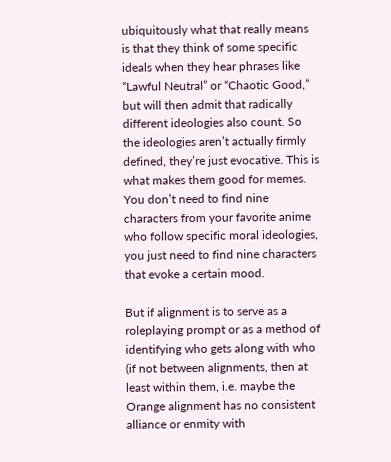ubiquitously what that really means is that they think of some specific ideals when they hear phrases like “Lawful Neutral” or “Chaotic Good,” but will then admit that radically different ideologies also count. So the ideologies aren’t actually firmly defined, they’re just evocative. This is what makes them good for memes. You don’t need to find nine characters from your favorite anime who follow specific moral ideologies, you just need to find nine characters that evoke a certain mood.

But if alignment is to serve as a roleplaying prompt or as a method of identifying who gets along with who (if not between alignments, then at least within them, i.e. maybe the Orange alignment has no consistent alliance or enmity with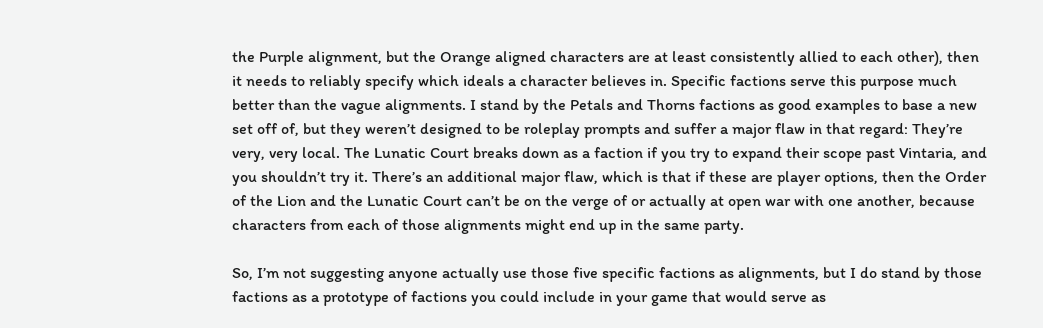the Purple alignment, but the Orange aligned characters are at least consistently allied to each other), then it needs to reliably specify which ideals a character believes in. Specific factions serve this purpose much better than the vague alignments. I stand by the Petals and Thorns factions as good examples to base a new set off of, but they weren’t designed to be roleplay prompts and suffer a major flaw in that regard: They’re very, very local. The Lunatic Court breaks down as a faction if you try to expand their scope past Vintaria, and you shouldn’t try it. There’s an additional major flaw, which is that if these are player options, then the Order of the Lion and the Lunatic Court can’t be on the verge of or actually at open war with one another, because characters from each of those alignments might end up in the same party.

So, I’m not suggesting anyone actually use those five specific factions as alignments, but I do stand by those factions as a prototype of factions you could include in your game that would serve as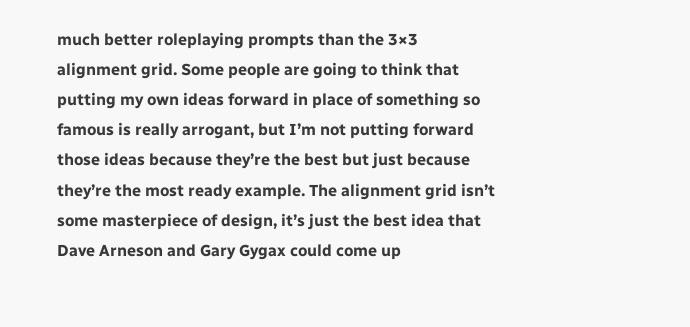much better roleplaying prompts than the 3×3 alignment grid. Some people are going to think that putting my own ideas forward in place of something so famous is really arrogant, but I’m not putting forward those ideas because they’re the best but just because they’re the most ready example. The alignment grid isn’t some masterpiece of design, it’s just the best idea that Dave Arneson and Gary Gygax could come up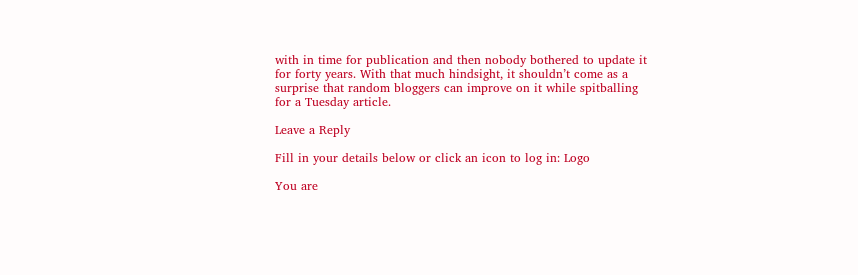with in time for publication and then nobody bothered to update it for forty years. With that much hindsight, it shouldn’t come as a surprise that random bloggers can improve on it while spitballing for a Tuesday article.

Leave a Reply

Fill in your details below or click an icon to log in: Logo

You are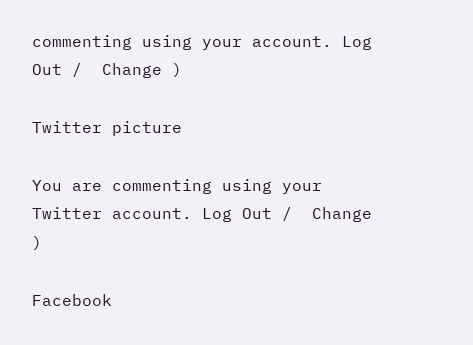commenting using your account. Log Out /  Change )

Twitter picture

You are commenting using your Twitter account. Log Out /  Change )

Facebook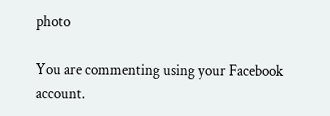photo

You are commenting using your Facebook account.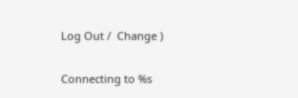Log Out /  Change )

Connecting to %s